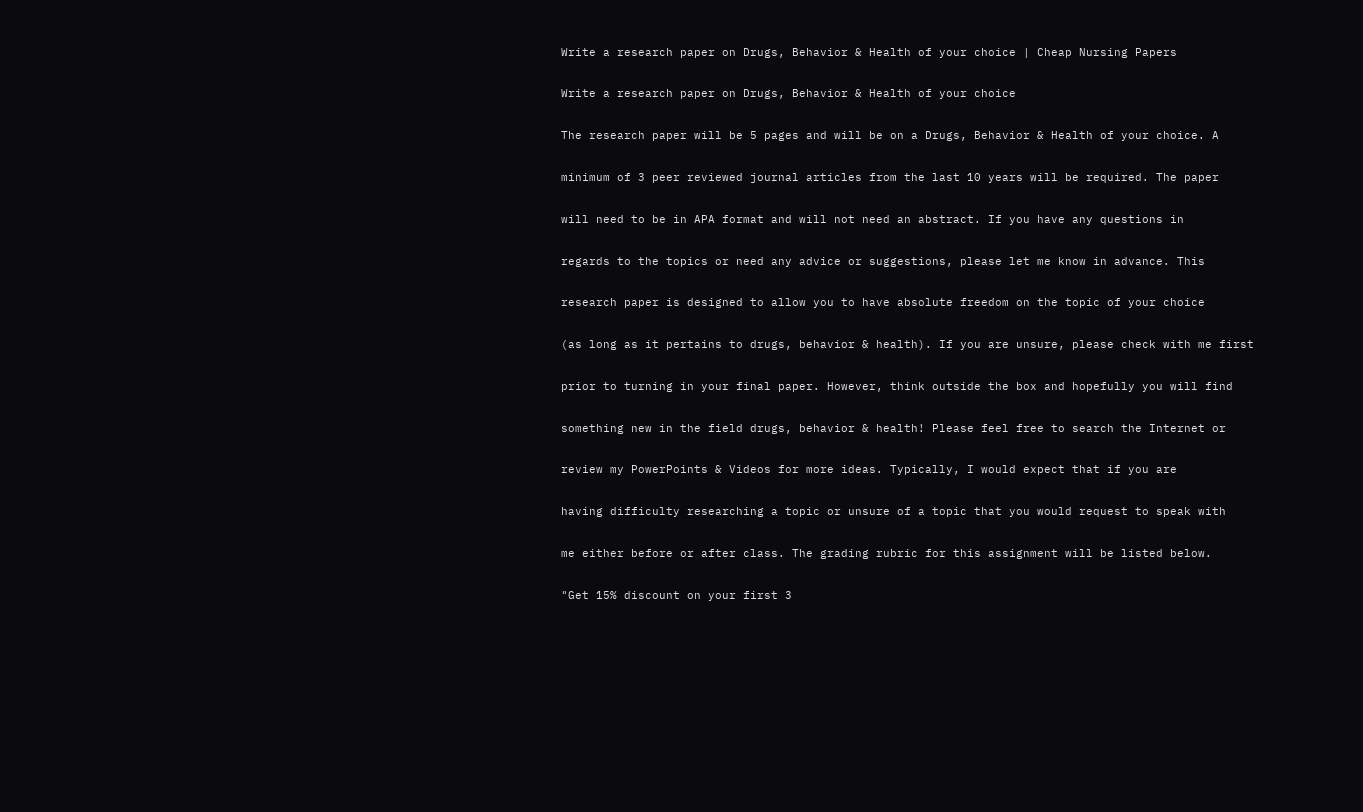Write a research paper on Drugs, Behavior & Health of your choice | Cheap Nursing Papers

Write a research paper on Drugs, Behavior & Health of your choice

The research paper will be 5 pages and will be on a Drugs, Behavior & Health of your choice. A

minimum of 3 peer reviewed journal articles from the last 10 years will be required. The paper

will need to be in APA format and will not need an abstract. If you have any questions in

regards to the topics or need any advice or suggestions, please let me know in advance. This

research paper is designed to allow you to have absolute freedom on the topic of your choice

(as long as it pertains to drugs, behavior & health). If you are unsure, please check with me first

prior to turning in your final paper. However, think outside the box and hopefully you will find

something new in the field drugs, behavior & health! Please feel free to search the Internet or

review my PowerPoints & Videos for more ideas. Typically, I would expect that if you are

having difficulty researching a topic or unsure of a topic that you would request to speak with

me either before or after class. The grading rubric for this assignment will be listed below.

"Get 15% discount on your first 3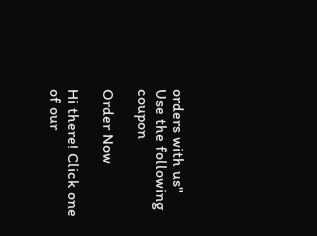orders with us"
Use the following coupon

Order Now

Hi there! Click one of our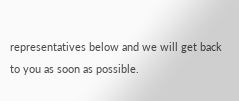representatives below and we will get back to you as soon as possible.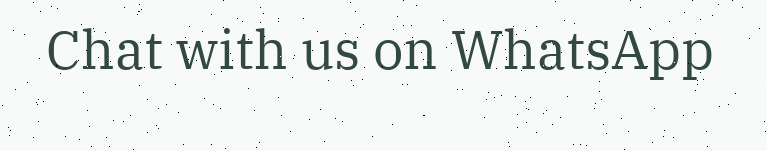Chat with us on WhatsApp